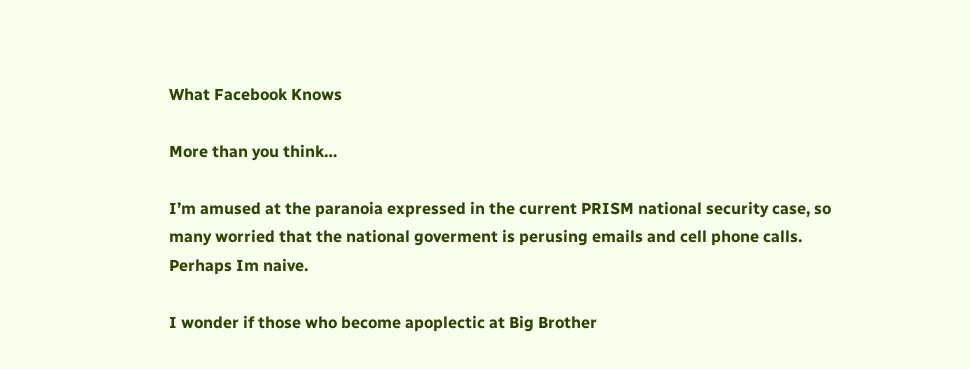What Facebook Knows

More than you think…

I’m amused at the paranoia expressed in the current PRISM national security case, so many worried that the national goverment is perusing emails and cell phone calls. Perhaps Im naive.

I wonder if those who become apoplectic at Big Brother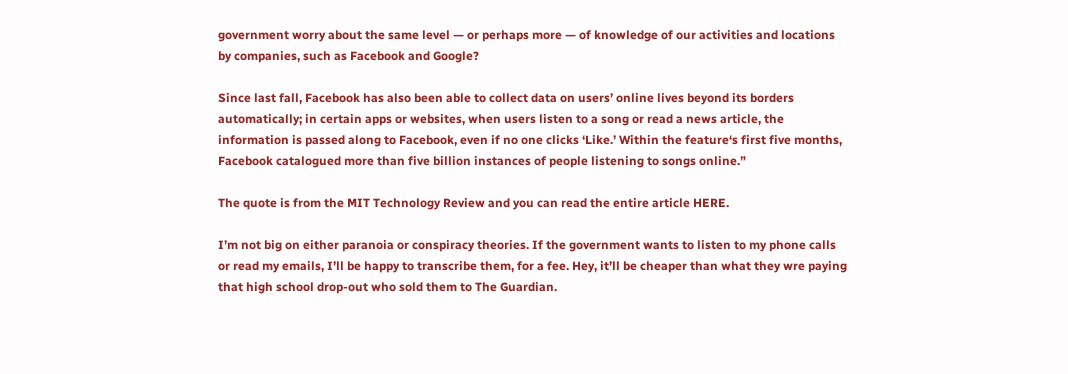government worry about the same level — or perhaps more — of knowledge of our activities and locations by companies, such as Facebook and Google?

Since last fall, Facebook has also been able to collect data on users’ online lives beyond its borders  automatically; in certain apps or websites, when users listen to a song or read a news article, the information is passed along to Facebook, even if no one clicks ‘Like.’ Within the feature‘s first five months, Facebook catalogued more than five billion instances of people listening to songs online.”

The quote is from the MIT Technology Review and you can read the entire article HERE.

I’m not big on either paranoia or conspiracy theories. If the government wants to listen to my phone calls or read my emails, I’ll be happy to transcribe them, for a fee. Hey, it’ll be cheaper than what they wre paying that high school drop-out who sold them to The Guardian.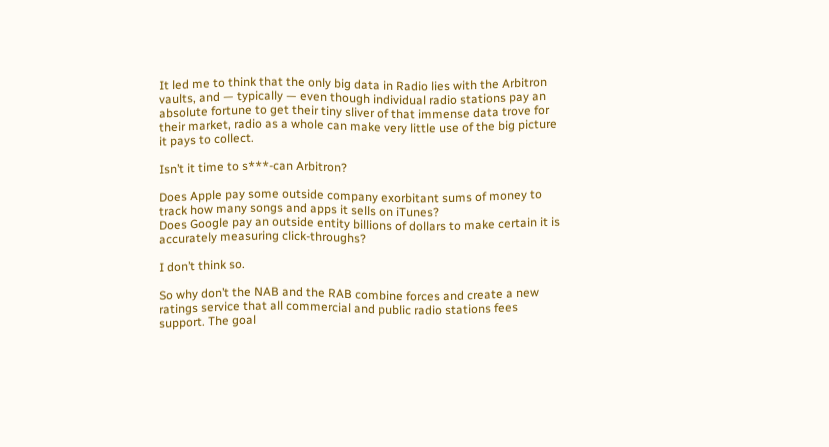It led me to think that the only big data in Radio lies with the Arbitron vaults, and — typically — even though individual radio stations pay an absolute fortune to get their tiny sliver of that immense data trove for their market, radio as a whole can make very little use of the big picture it pays to collect.

Isn’t it time to s***-can Arbitron?

Does Apple pay some outside company exorbitant sums of money to track how many songs and apps it sells on iTunes?
Does Google pay an outside entity billions of dollars to make certain it is accurately measuring click-throughs?

I don’t think so.

So why don’t the NAB and the RAB combine forces and create a new ratings service that all commercial and public radio stations fees support. The goal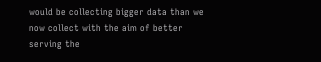would be collecting bigger data than we now collect with the aim of better serving the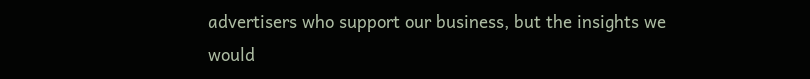advertisers who support our business, but the insights we would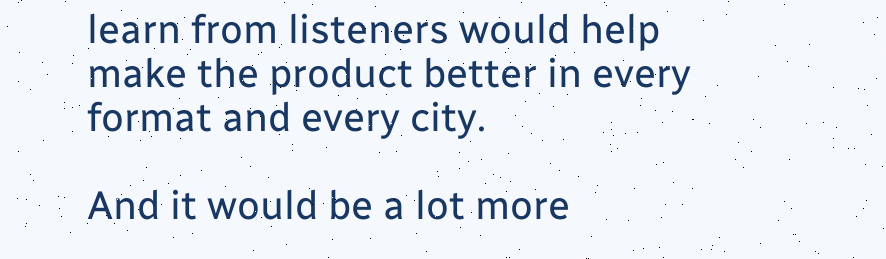learn from listeners would help make the product better in every format and every city.

And it would be a lot more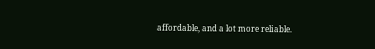affordable, and a lot more reliable.